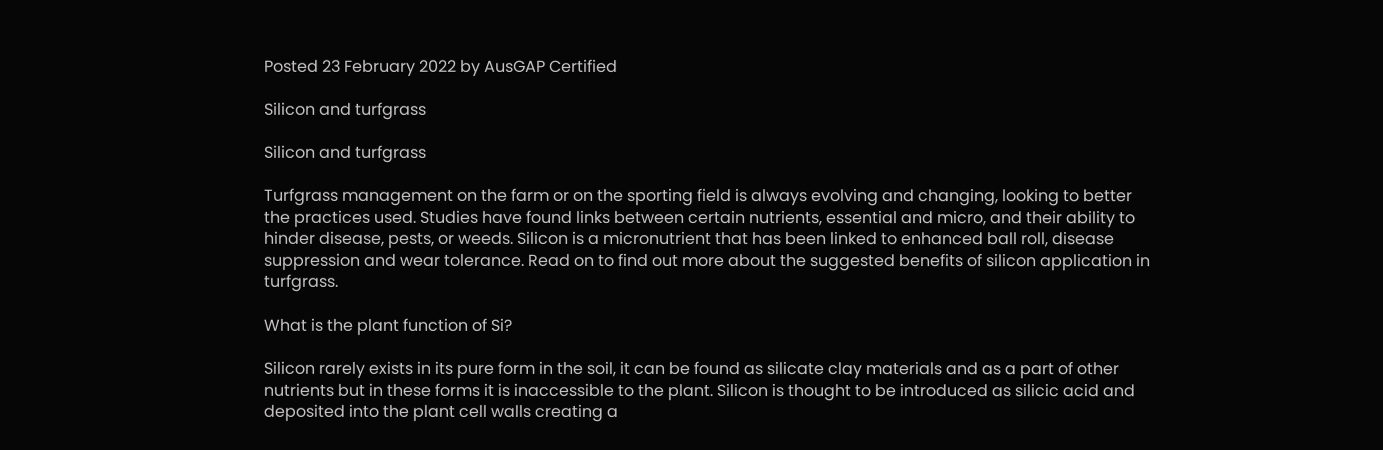Posted 23 February 2022 by AusGAP Certified

Silicon and turfgrass

Silicon and turfgrass

Turfgrass management on the farm or on the sporting field is always evolving and changing, looking to better the practices used. Studies have found links between certain nutrients, essential and micro, and their ability to hinder disease, pests, or weeds. Silicon is a micronutrient that has been linked to enhanced ball roll, disease suppression and wear tolerance. Read on to find out more about the suggested benefits of silicon application in turfgrass.

What is the plant function of Si?

Silicon rarely exists in its pure form in the soil, it can be found as silicate clay materials and as a part of other nutrients but in these forms it is inaccessible to the plant. Silicon is thought to be introduced as silicic acid and deposited into the plant cell walls creating a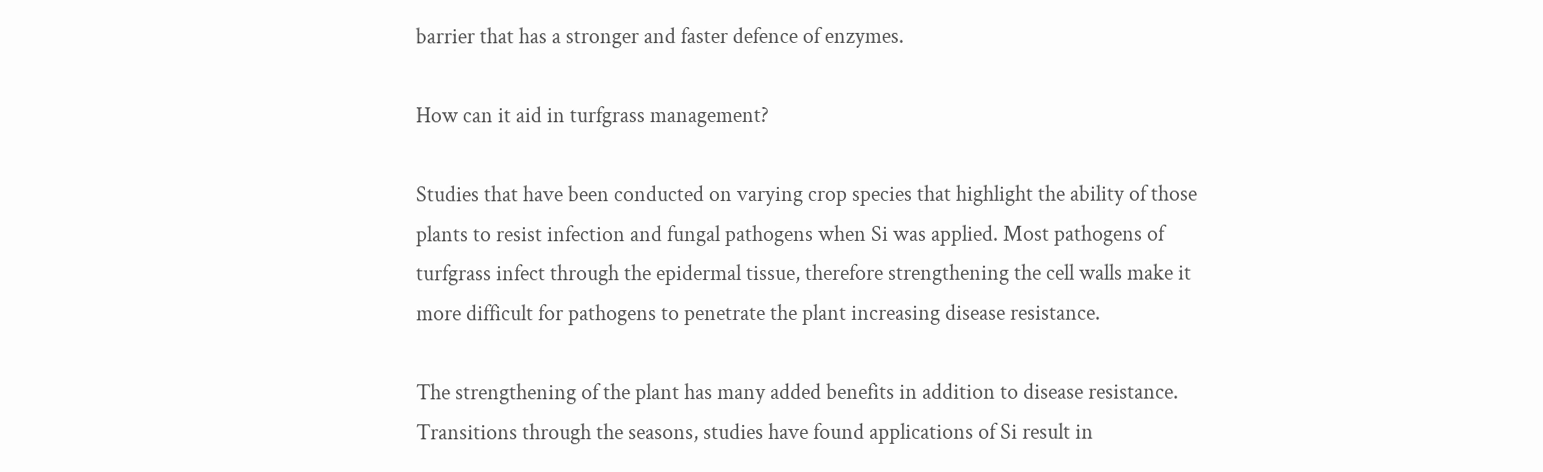barrier that has a stronger and faster defence of enzymes.

How can it aid in turfgrass management?

Studies that have been conducted on varying crop species that highlight the ability of those plants to resist infection and fungal pathogens when Si was applied. Most pathogens of turfgrass infect through the epidermal tissue, therefore strengthening the cell walls make it more difficult for pathogens to penetrate the plant increasing disease resistance.

The strengthening of the plant has many added benefits in addition to disease resistance. Transitions through the seasons, studies have found applications of Si result in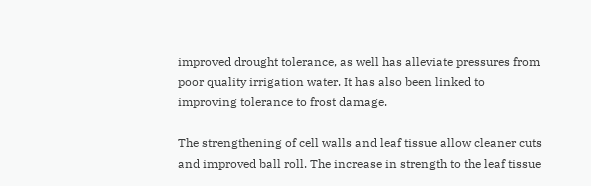improved drought tolerance, as well has alleviate pressures from poor quality irrigation water. It has also been linked to improving tolerance to frost damage.

The strengthening of cell walls and leaf tissue allow cleaner cuts and improved ball roll. The increase in strength to the leaf tissue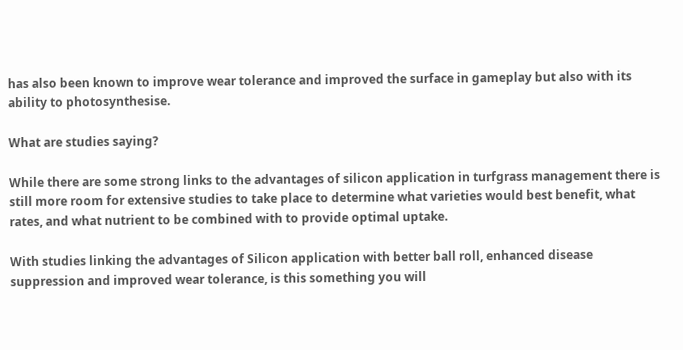has also been known to improve wear tolerance and improved the surface in gameplay but also with its ability to photosynthesise.

What are studies saying?

While there are some strong links to the advantages of silicon application in turfgrass management there is still more room for extensive studies to take place to determine what varieties would best benefit, what rates, and what nutrient to be combined with to provide optimal uptake.

With studies linking the advantages of Silicon application with better ball roll, enhanced disease suppression and improved wear tolerance, is this something you will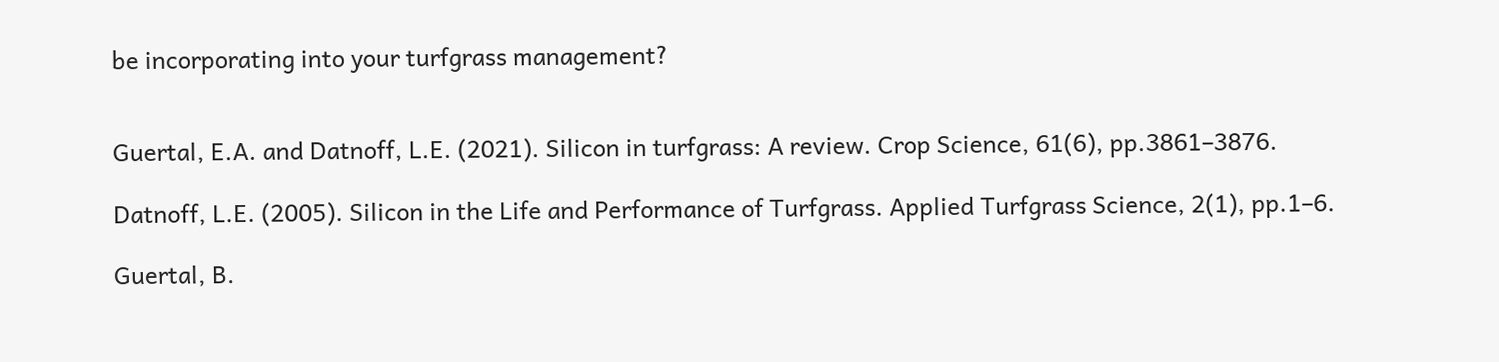be incorporating into your turfgrass management?


Guertal, E.A. and Datnoff, L.E. (2021). Silicon in turfgrass: A review. Crop Science, 61(6), pp.3861–3876.

Datnoff, L.E. (2005). Silicon in the Life and Performance of Turfgrass. Applied Turfgrass Science, 2(1), pp.1–6.

Guertal, B.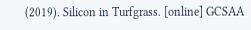(2019). Silicon in Turfgrass. [online] GCSAA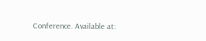Conference. Available at: